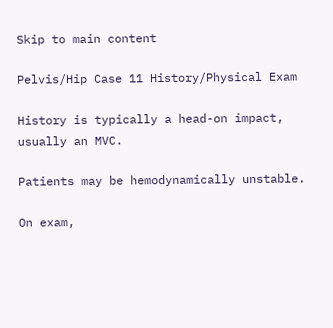Skip to main content

Pelvis/Hip Case 11 History/Physical Exam

History is typically a head-on impact, usually an MVC.

Patients may be hemodynamically unstable.

On exam,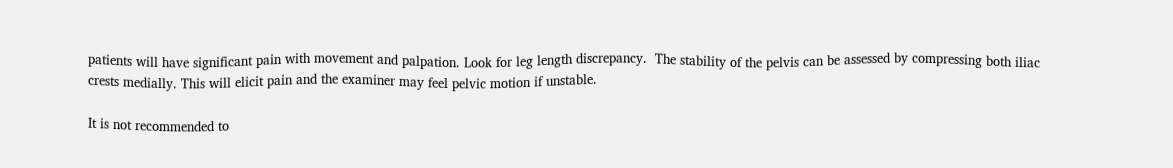patients will have significant pain with movement and palpation. Look for leg length discrepancy.  The stability of the pelvis can be assessed by compressing both iliac crests medially. This will elicit pain and the examiner may feel pelvic motion if unstable.

It is not recommended to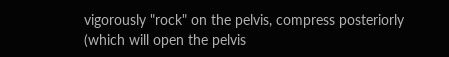vigorously "rock" on the pelvis, compress posteriorly (which will open the pelvis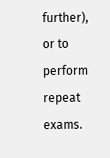further), or to perform repeat exams.